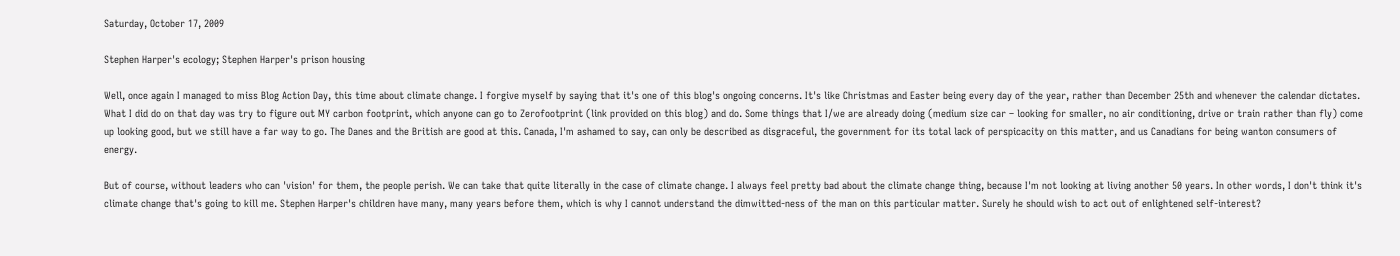Saturday, October 17, 2009

Stephen Harper's ecology; Stephen Harper's prison housing

Well, once again I managed to miss Blog Action Day, this time about climate change. I forgive myself by saying that it's one of this blog's ongoing concerns. It's like Christmas and Easter being every day of the year, rather than December 25th and whenever the calendar dictates. What I did do on that day was try to figure out MY carbon footprint, which anyone can go to Zerofootprint (link provided on this blog) and do. Some things that I/we are already doing (medium size car – looking for smaller, no air conditioning, drive or train rather than fly) come up looking good, but we still have a far way to go. The Danes and the British are good at this. Canada, I'm ashamed to say, can only be described as disgraceful, the government for its total lack of perspicacity on this matter, and us Canadians for being wanton consumers of energy.

But of course, without leaders who can 'vision' for them, the people perish. We can take that quite literally in the case of climate change. I always feel pretty bad about the climate change thing, because I'm not looking at living another 50 years. In other words, I don't think it's climate change that's going to kill me. Stephen Harper's children have many, many years before them, which is why I cannot understand the dimwitted-ness of the man on this particular matter. Surely he should wish to act out of enlightened self-interest?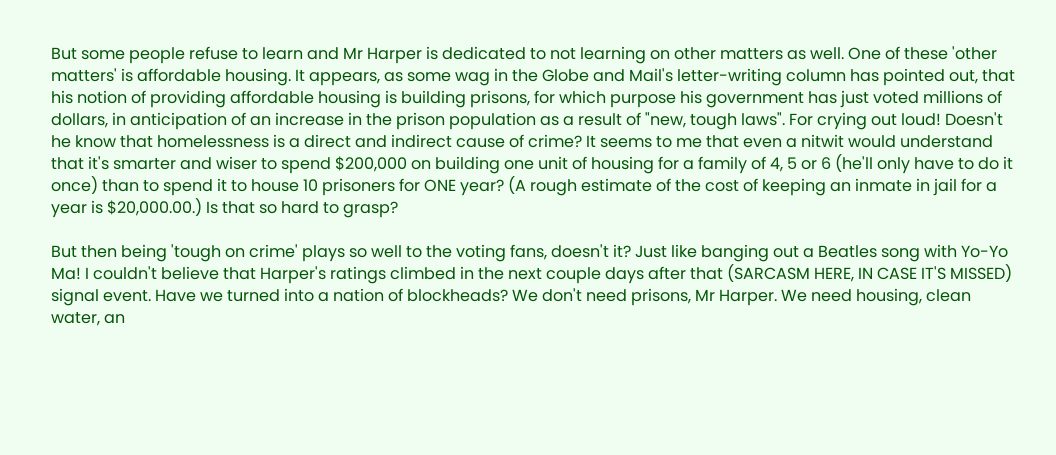But some people refuse to learn and Mr Harper is dedicated to not learning on other matters as well. One of these 'other matters' is affordable housing. It appears, as some wag in the Globe and Mail's letter-writing column has pointed out, that his notion of providing affordable housing is building prisons, for which purpose his government has just voted millions of dollars, in anticipation of an increase in the prison population as a result of "new, tough laws". For crying out loud! Doesn't he know that homelessness is a direct and indirect cause of crime? It seems to me that even a nitwit would understand that it's smarter and wiser to spend $200,000 on building one unit of housing for a family of 4, 5 or 6 (he'll only have to do it once) than to spend it to house 10 prisoners for ONE year? (A rough estimate of the cost of keeping an inmate in jail for a year is $20,000.00.) Is that so hard to grasp?

But then being 'tough on crime' plays so well to the voting fans, doesn't it? Just like banging out a Beatles song with Yo-Yo Ma! I couldn't believe that Harper's ratings climbed in the next couple days after that (SARCASM HERE, IN CASE IT'S MISSED) signal event. Have we turned into a nation of blockheads? We don't need prisons, Mr Harper. We need housing, clean water, an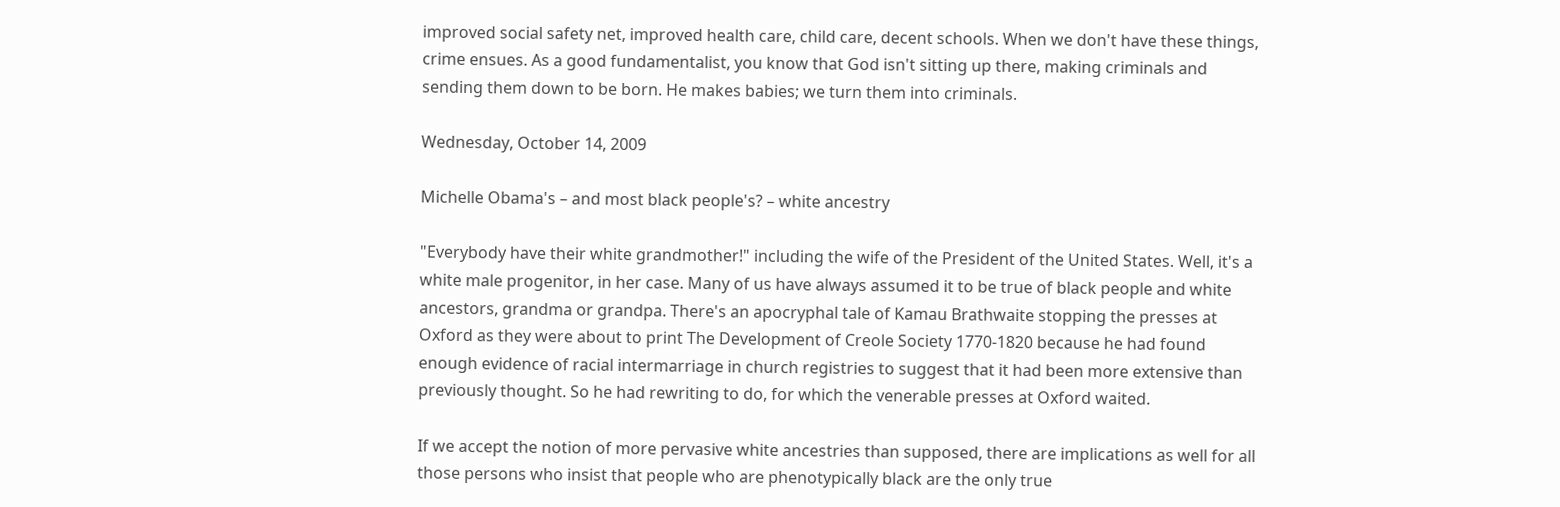improved social safety net, improved health care, child care, decent schools. When we don't have these things, crime ensues. As a good fundamentalist, you know that God isn't sitting up there, making criminals and sending them down to be born. He makes babies; we turn them into criminals.

Wednesday, October 14, 2009

Michelle Obama's – and most black people's? – white ancestry

"Everybody have their white grandmother!" including the wife of the President of the United States. Well, it's a white male progenitor, in her case. Many of us have always assumed it to be true of black people and white ancestors, grandma or grandpa. There's an apocryphal tale of Kamau Brathwaite stopping the presses at Oxford as they were about to print The Development of Creole Society 1770-1820 because he had found enough evidence of racial intermarriage in church registries to suggest that it had been more extensive than previously thought. So he had rewriting to do, for which the venerable presses at Oxford waited.

If we accept the notion of more pervasive white ancestries than supposed, there are implications as well for all those persons who insist that people who are phenotypically black are the only true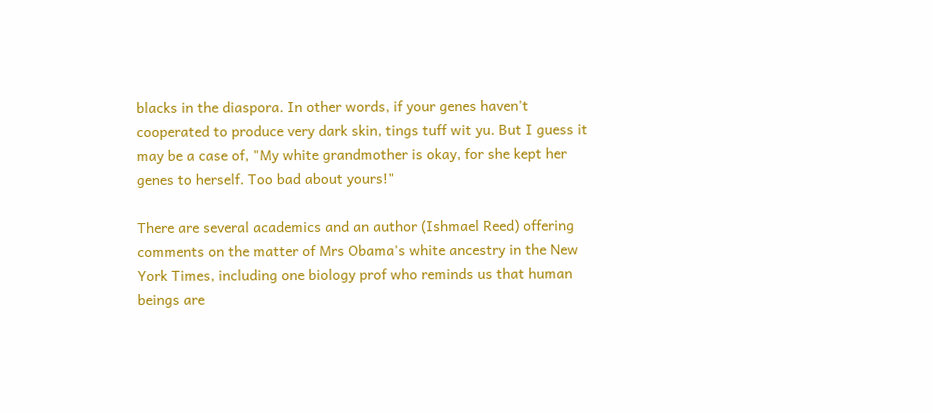blacks in the diaspora. In other words, if your genes haven't cooperated to produce very dark skin, tings tuff wit yu. But I guess it may be a case of, "My white grandmother is okay, for she kept her genes to herself. Too bad about yours!"

There are several academics and an author (Ishmael Reed) offering comments on the matter of Mrs Obama's white ancestry in the New York Times, including one biology prof who reminds us that human beings are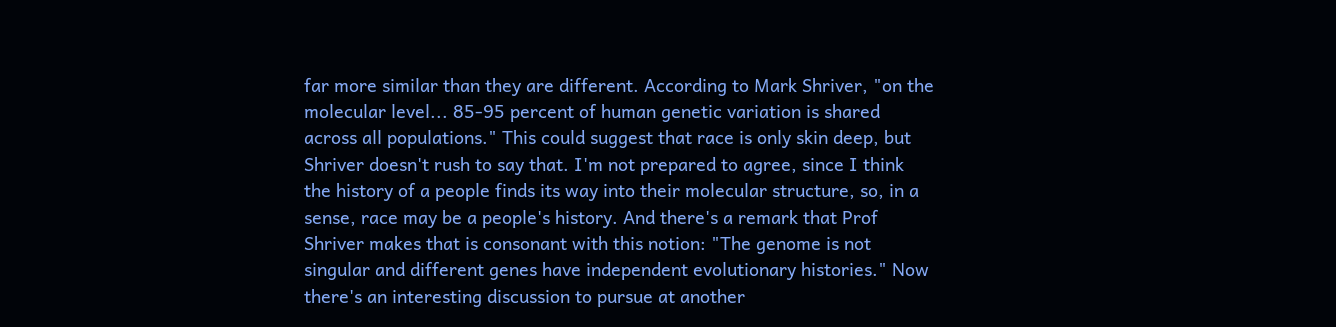far more similar than they are different. According to Mark Shriver, "on the molecular level... 85-95 percent of human genetic variation is shared across all populations." This could suggest that race is only skin deep, but Shriver doesn't rush to say that. I'm not prepared to agree, since I think the history of a people finds its way into their molecular structure, so, in a sense, race may be a people's history. And there's a remark that Prof Shriver makes that is consonant with this notion: "The genome is not singular and different genes have independent evolutionary histories." Now there's an interesting discussion to pursue at another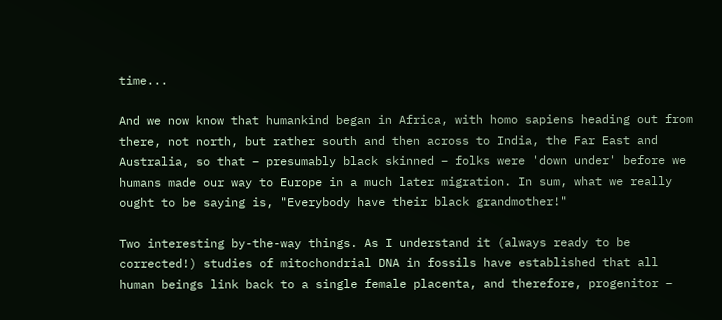time...

And we now know that humankind began in Africa, with homo sapiens heading out from there, not north, but rather south and then across to India, the Far East and Australia, so that – presumably black skinned – folks were 'down under' before we humans made our way to Europe in a much later migration. In sum, what we really ought to be saying is, "Everybody have their black grandmother!"

Two interesting by-the-way things. As I understand it (always ready to be corrected!) studies of mitochondrial DNA in fossils have established that all human beings link back to a single female placenta, and therefore, progenitor –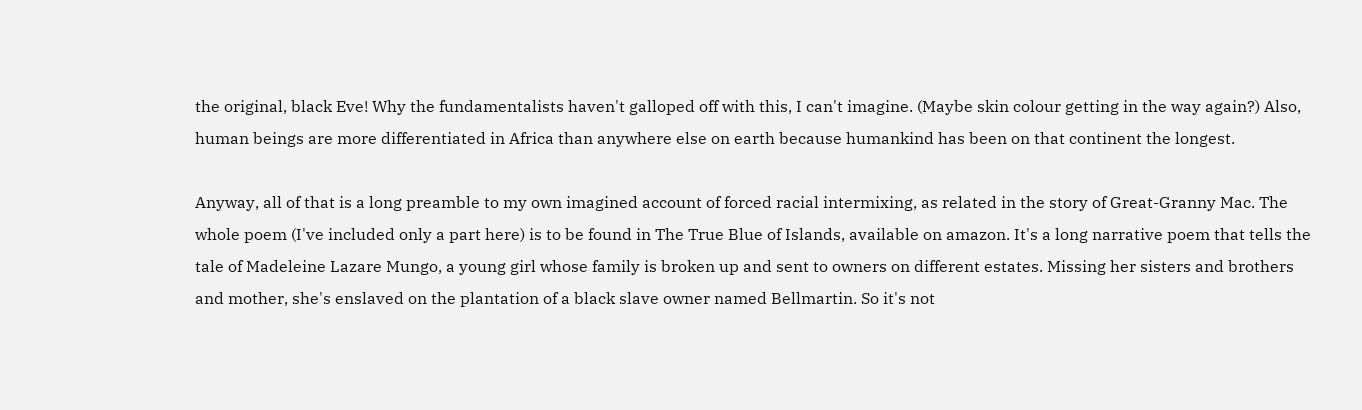the original, black Eve! Why the fundamentalists haven't galloped off with this, I can't imagine. (Maybe skin colour getting in the way again?) Also, human beings are more differentiated in Africa than anywhere else on earth because humankind has been on that continent the longest.

Anyway, all of that is a long preamble to my own imagined account of forced racial intermixing, as related in the story of Great-Granny Mac. The whole poem (I've included only a part here) is to be found in The True Blue of Islands, available on amazon. It's a long narrative poem that tells the tale of Madeleine Lazare Mungo, a young girl whose family is broken up and sent to owners on different estates. Missing her sisters and brothers and mother, she's enslaved on the plantation of a black slave owner named Bellmartin. So it's not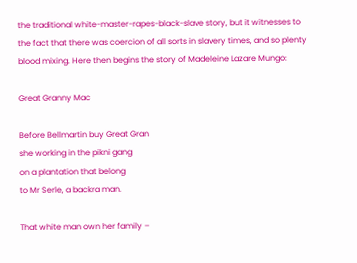the traditional white-master-rapes-black-slave story, but it witnesses to the fact that there was coercion of all sorts in slavery times, and so plenty blood mixing. Here then begins the story of Madeleine Lazare Mungo:

Great Granny Mac

Before Bellmartin buy Great Gran
she working in the pikni gang
on a plantation that belong
to Mr Serle, a backra man.

That white man own her family –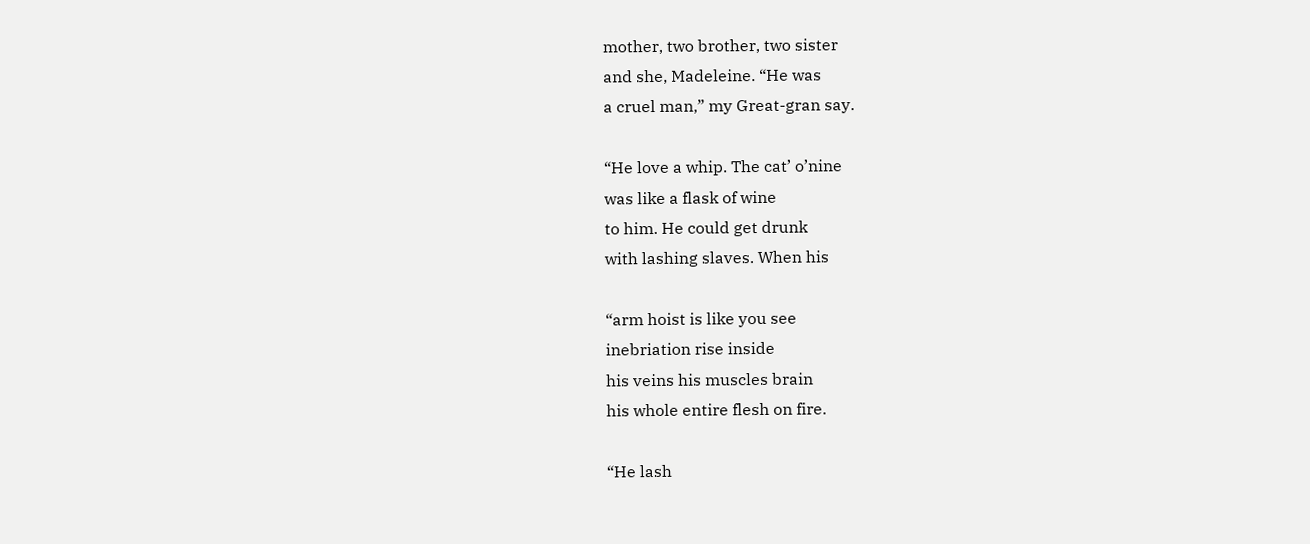mother, two brother, two sister
and she, Madeleine. “He was
a cruel man,” my Great-gran say.

“He love a whip. The cat’ o’nine
was like a flask of wine
to him. He could get drunk
with lashing slaves. When his

“arm hoist is like you see
inebriation rise inside
his veins his muscles brain
his whole entire flesh on fire.

“He lash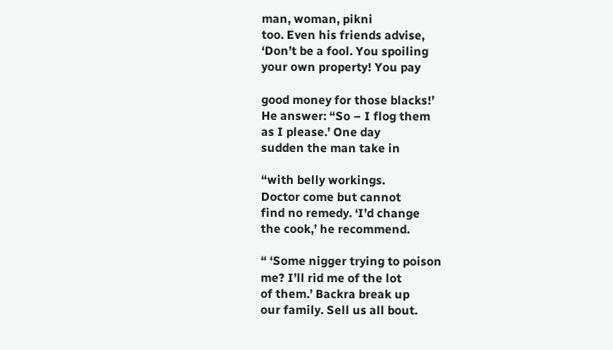man, woman, pikni
too. Even his friends advise,
‘Don’t be a fool. You spoiling
your own property! You pay

good money for those blacks!’
He answer: “So – I flog them
as I please.’ One day
sudden the man take in

“with belly workings.
Doctor come but cannot
find no remedy. ‘I’d change
the cook,’ he recommend.

“ ‘Some nigger trying to poison
me? I’ll rid me of the lot
of them.’ Backra break up
our family. Sell us all bout.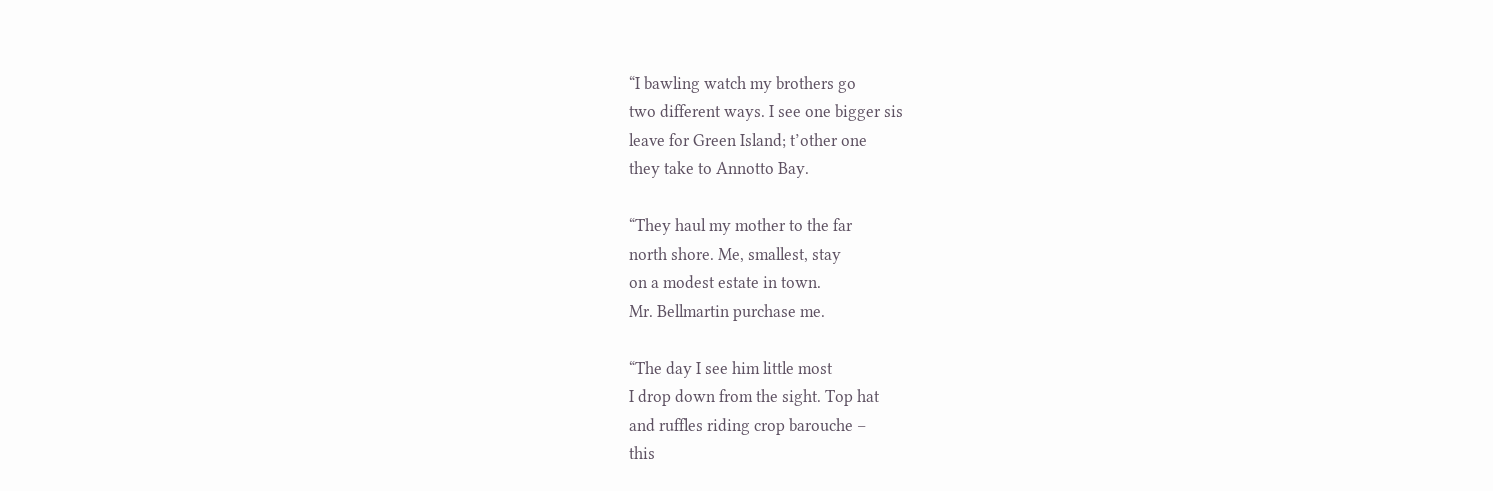“I bawling watch my brothers go
two different ways. I see one bigger sis
leave for Green Island; t’other one
they take to Annotto Bay.

“They haul my mother to the far
north shore. Me, smallest, stay
on a modest estate in town.
Mr. Bellmartin purchase me.

“The day I see him little most
I drop down from the sight. Top hat
and ruffles riding crop barouche –
this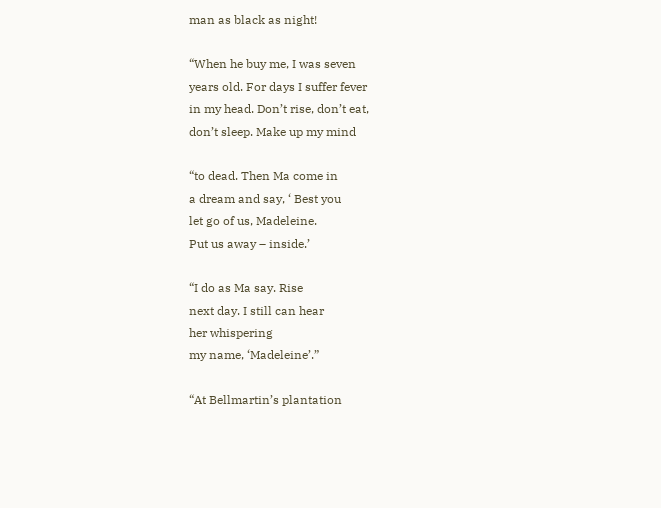man as black as night!

“When he buy me, I was seven
years old. For days I suffer fever
in my head. Don’t rise, don’t eat,
don’t sleep. Make up my mind

“to dead. Then Ma come in
a dream and say, ‘ Best you
let go of us, Madeleine.
Put us away – inside.’

“I do as Ma say. Rise
next day. I still can hear
her whispering
my name, ‘Madeleine’.”

“At Bellmartin’s plantation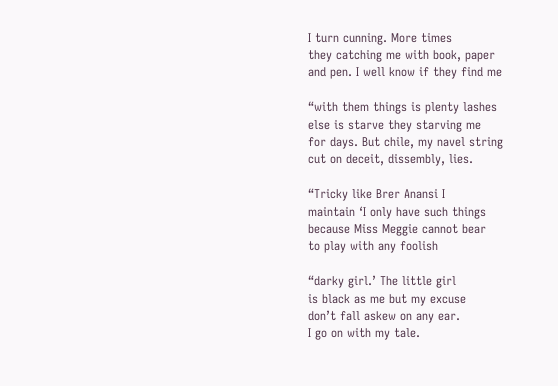I turn cunning. More times
they catching me with book, paper
and pen. I well know if they find me

“with them things is plenty lashes
else is starve they starving me
for days. But chile, my navel string
cut on deceit, dissembly, lies.

“Tricky like Brer Anansi I
maintain ‘I only have such things
because Miss Meggie cannot bear
to play with any foolish

“darky girl.’ The little girl
is black as me but my excuse
don’t fall askew on any ear.
I go on with my tale.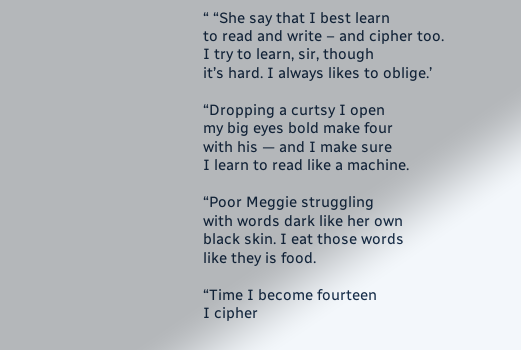“ “She say that I best learn
to read and write – and cipher too.
I try to learn, sir, though
it’s hard. I always likes to oblige.’

“Dropping a curtsy I open
my big eyes bold make four
with his — and I make sure
I learn to read like a machine.

“Poor Meggie struggling
with words dark like her own
black skin. I eat those words
like they is food.

“Time I become fourteen
I cipher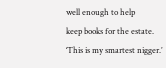well enough to help
keep books for the estate.
‘This is my smartest nigger.’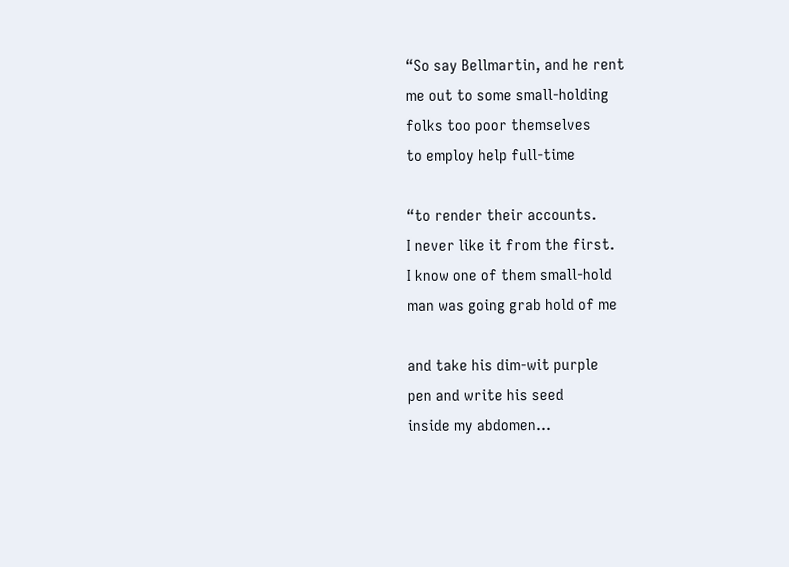“So say Bellmartin, and he rent
me out to some small-holding
folks too poor themselves
to employ help full-time

“to render their accounts.
I never like it from the first.
I know one of them small-hold
man was going grab hold of me

and take his dim-wit purple
pen and write his seed
inside my abdomen...